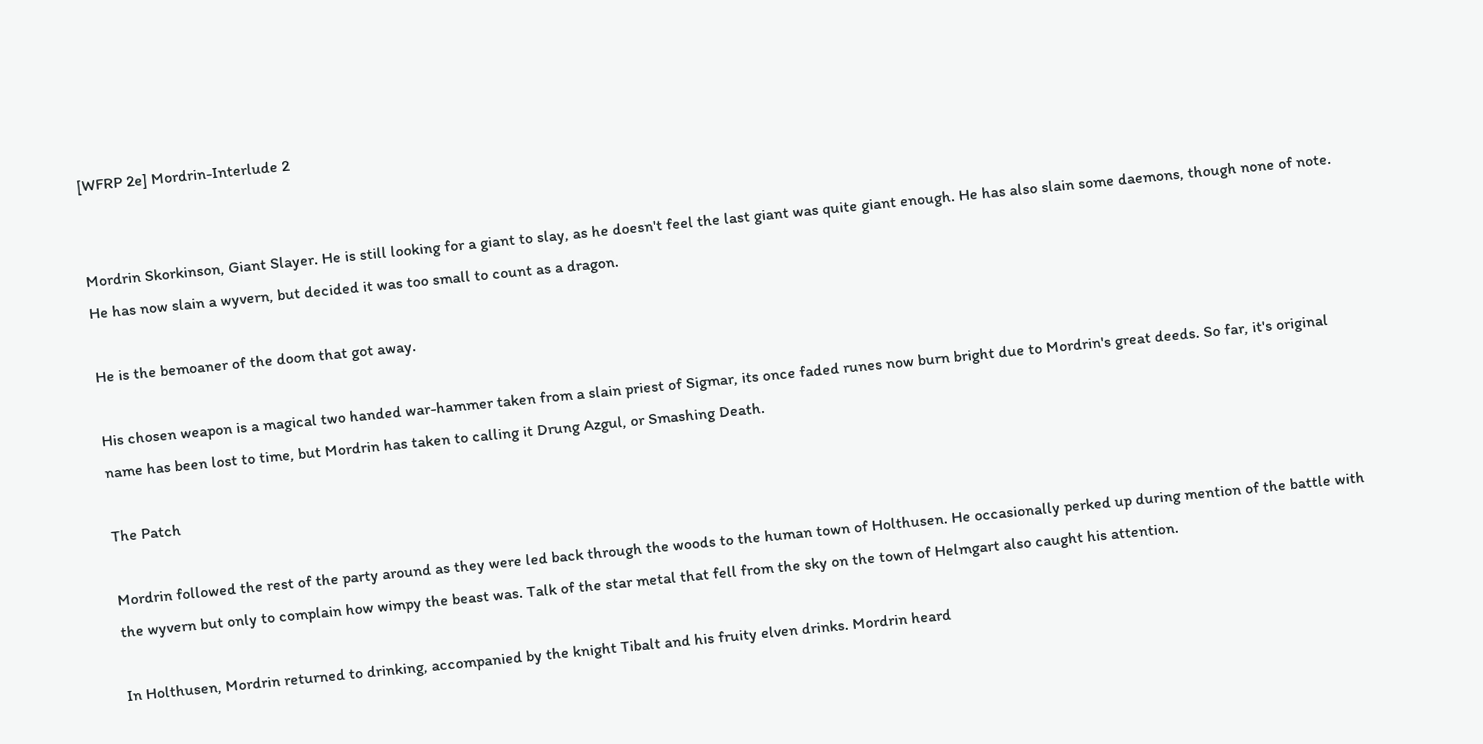[WFRP 2e] Mordrin-Interlude 2


Mordrin Skorkinson, Giant Slayer. He is still looking for a giant to slay, as he doesn't feel the last giant was quite giant enough. He has also slain some daemons, though none of note. He has now slain a wyvern, but decided it was too small to count as a dragon.

He is the bemoaner of the doom that got away.

His chosen weapon is a magical two handed war-hammer taken from a slain priest of Sigmar, its once faded runes now burn bright due to Mordrin's great deeds. So far, it's original name has been lost to time, but Mordrin has taken to calling it Drung Azgul, or Smashing Death.

The Patch

Mordrin followed the rest of the party around as they were led back through the woods to the human town of Holthusen. He occasionally perked up during mention of the battle with the wyvern but only to complain how wimpy the beast was. Talk of the star metal that fell from the sky on the town of Helmgart also caught his attention.

In Holthusen, Mordrin returned to drinking, accompanied by the knight Tibalt and his fruity elven drinks. Mordrin heard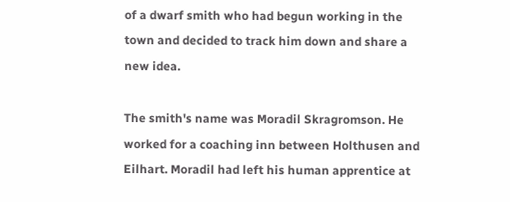of a dwarf smith who had begun working in the town and decided to track him down and share a new idea.

The smith's name was Moradil Skragromson. He worked for a coaching inn between Holthusen and Eilhart. Moradil had left his human apprentice at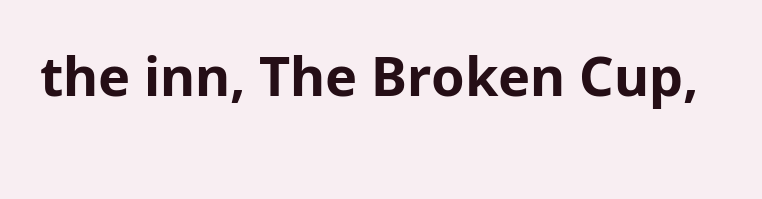the inn, The Broken Cup,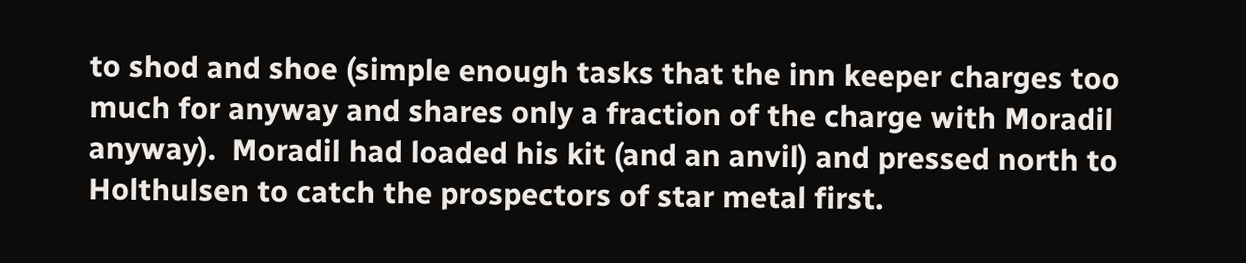to shod and shoe (simple enough tasks that the inn keeper charges too much for anyway and shares only a fraction of the charge with Moradil anyway).  Moradil had loaded his kit (and an anvil) and pressed north to Holthulsen to catch the prospectors of star metal first.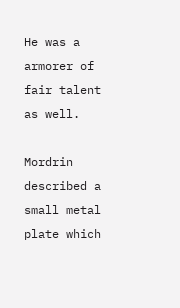He was a armorer of fair talent as well.

Mordrin described a small metal plate which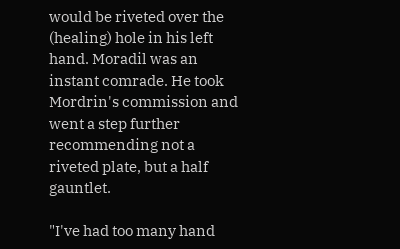would be riveted over the (healing) hole in his left hand. Moradil was an instant comrade. He took Mordrin's commission and went a step further recommending not a riveted plate, but a half gauntlet.

"I've had too many hand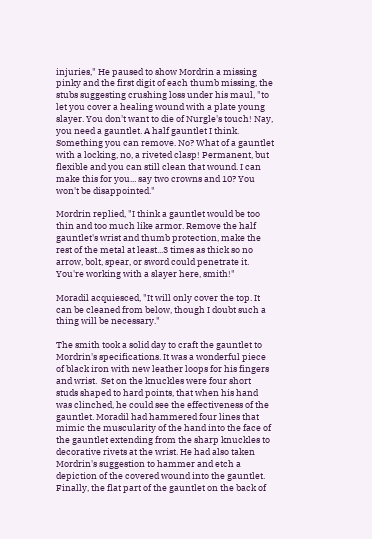injuries," He paused to show Mordrin a missing pinky and the first digit of each thumb missing, the stubs suggesting crushing loss under his maul, "to let you cover a healing wound with a plate young slayer. You don't want to die of Nurgle's touch! Nay, you need a gauntlet. A half gauntlet I think. Something you can remove. No? What of a gauntlet with a locking, no, a riveted clasp! Permanent, but flexible and you can still clean that wound. I can make this for you... say two crowns and 10? You won't be disappointed."

Mordrin replied, "I think a gauntlet would be too thin and too much like armor. Remove the half gauntlet's wrist and thumb protection, make the rest of the metal at least...3 times as thick so no arrow, bolt, spear, or sword could penetrate it. You're working with a slayer here, smith!"

Moradil acquiesced, "It will only cover the top. It can be cleaned from below, though I doubt such a thing will be necessary."

The smith took a solid day to craft the gauntlet to Mordrin's specifications. It was a wonderful piece of black iron with new leather loops for his fingers and wrist.  Set on the knuckles were four short studs shaped to hard points, that when his hand was clinched, he could see the effectiveness of the gauntlet. Moradil had hammered four lines that mimic the muscularity of the hand into the face of the gauntlet extending from the sharp knuckles to decorative rivets at the wrist. He had also taken Mordrin's suggestion to hammer and etch a depiction of the covered wound into the gauntlet. Finally, the flat part of the gauntlet on the back of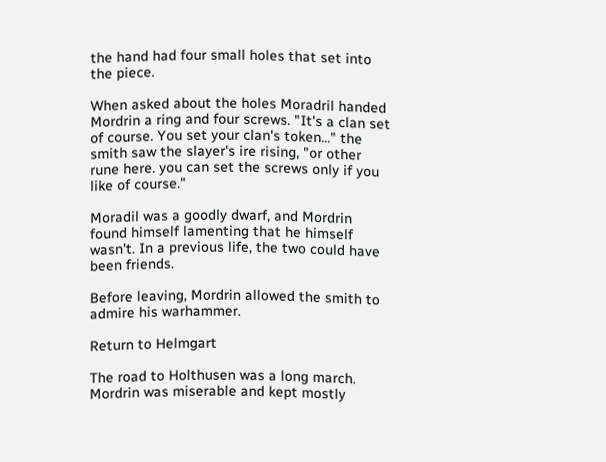the hand had four small holes that set into the piece.

When asked about the holes Moradril handed Mordrin a ring and four screws. "It's a clan set of course. You set your clan's token..." the smith saw the slayer's ire rising, "or other rune here. you can set the screws only if you like of course."

Moradil was a goodly dwarf, and Mordrin found himself lamenting that he himself wasn't. In a previous life, the two could have been friends.

Before leaving, Mordrin allowed the smith to admire his warhammer.

Return to Helmgart

The road to Holthusen was a long march. Mordrin was miserable and kept mostly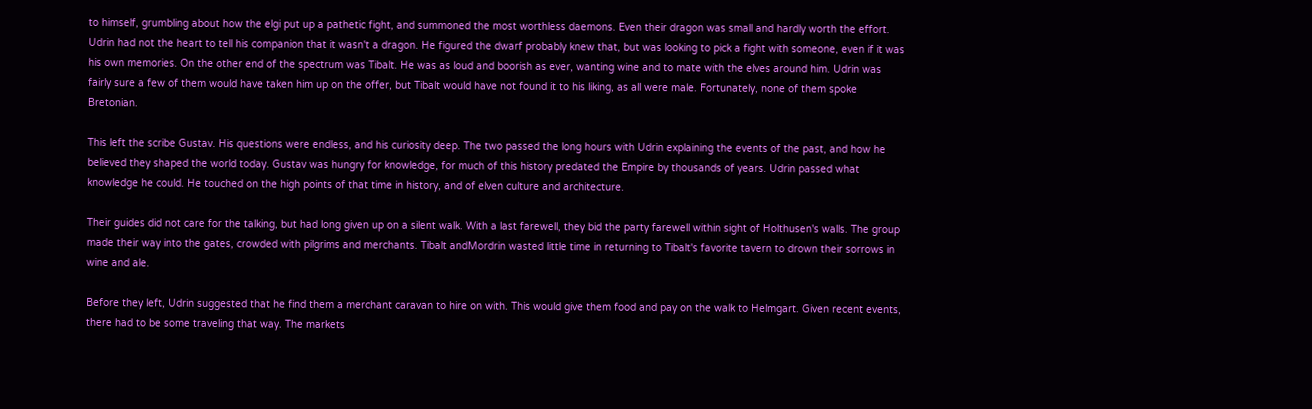to himself, grumbling about how the elgi put up a pathetic fight, and summoned the most worthless daemons. Even their dragon was small and hardly worth the effort. Udrin had not the heart to tell his companion that it wasn't a dragon. He figured the dwarf probably knew that, but was looking to pick a fight with someone, even if it was his own memories. On the other end of the spectrum was Tibalt. He was as loud and boorish as ever, wanting wine and to mate with the elves around him. Udrin was fairly sure a few of them would have taken him up on the offer, but Tibalt would have not found it to his liking, as all were male. Fortunately, none of them spoke Bretonian.

This left the scribe Gustav. His questions were endless, and his curiosity deep. The two passed the long hours with Udrin explaining the events of the past, and how he believed they shaped the world today. Gustav was hungry for knowledge, for much of this history predated the Empire by thousands of years. Udrin passed what knowledge he could. He touched on the high points of that time in history, and of elven culture and architecture.

Their guides did not care for the talking, but had long given up on a silent walk. With a last farewell, they bid the party farewell within sight of Holthusen's walls. The group made their way into the gates, crowded with pilgrims and merchants. Tibalt andMordrin wasted little time in returning to Tibalt's favorite tavern to drown their sorrows in wine and ale.

Before they left, Udrin suggested that he find them a merchant caravan to hire on with. This would give them food and pay on the walk to Helmgart. Given recent events, there had to be some traveling that way. The markets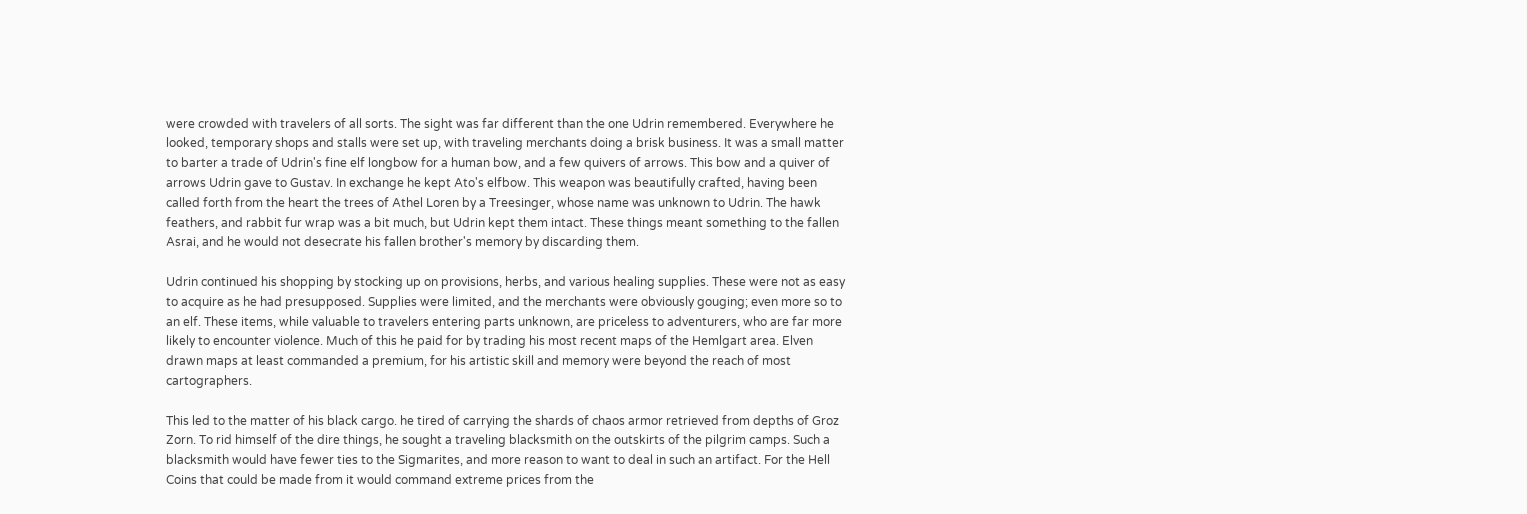were crowded with travelers of all sorts. The sight was far different than the one Udrin remembered. Everywhere he looked, temporary shops and stalls were set up, with traveling merchants doing a brisk business. It was a small matter to barter a trade of Udrin's fine elf longbow for a human bow, and a few quivers of arrows. This bow and a quiver of arrows Udrin gave to Gustav. In exchange he kept Ato's elfbow. This weapon was beautifully crafted, having been called forth from the heart the trees of Athel Loren by a Treesinger, whose name was unknown to Udrin. The hawk feathers, and rabbit fur wrap was a bit much, but Udrin kept them intact. These things meant something to the fallen Asrai, and he would not desecrate his fallen brother's memory by discarding them.

Udrin continued his shopping by stocking up on provisions, herbs, and various healing supplies. These were not as easy to acquire as he had presupposed. Supplies were limited, and the merchants were obviously gouging; even more so to an elf. These items, while valuable to travelers entering parts unknown, are priceless to adventurers, who are far more likely to encounter violence. Much of this he paid for by trading his most recent maps of the Hemlgart area. Elven drawn maps at least commanded a premium, for his artistic skill and memory were beyond the reach of most cartographers.

This led to the matter of his black cargo. he tired of carrying the shards of chaos armor retrieved from depths of Groz Zorn. To rid himself of the dire things, he sought a traveling blacksmith on the outskirts of the pilgrim camps. Such a blacksmith would have fewer ties to the Sigmarites, and more reason to want to deal in such an artifact. For the Hell Coins that could be made from it would command extreme prices from the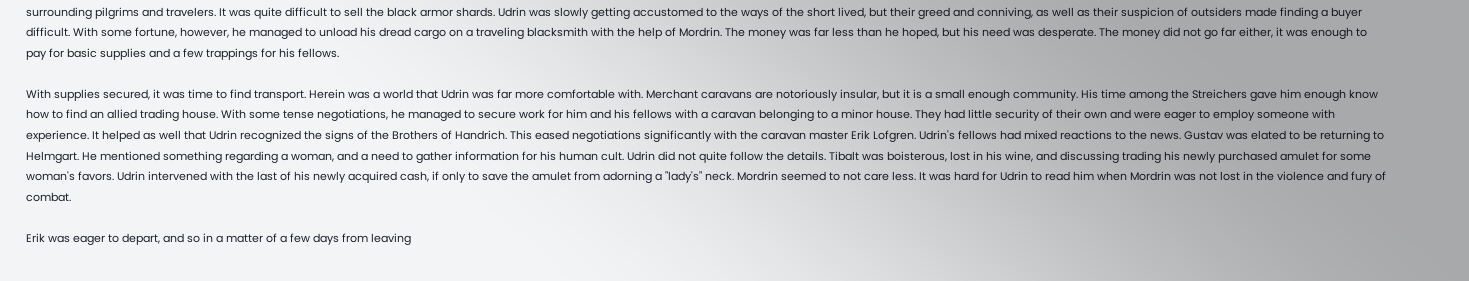surrounding pilgrims and travelers. It was quite difficult to sell the black armor shards. Udrin was slowly getting accustomed to the ways of the short lived, but their greed and conniving, as well as their suspicion of outsiders made finding a buyer difficult. With some fortune, however, he managed to unload his dread cargo on a traveling blacksmith with the help of Mordrin. The money was far less than he hoped, but his need was desperate. The money did not go far either, it was enough to pay for basic supplies and a few trappings for his fellows.

With supplies secured, it was time to find transport. Herein was a world that Udrin was far more comfortable with. Merchant caravans are notoriously insular, but it is a small enough community. His time among the Streichers gave him enough know how to find an allied trading house. With some tense negotiations, he managed to secure work for him and his fellows with a caravan belonging to a minor house. They had little security of their own and were eager to employ someone with experience. It helped as well that Udrin recognized the signs of the Brothers of Handrich. This eased negotiations significantly with the caravan master Erik Lofgren. Udrin's fellows had mixed reactions to the news. Gustav was elated to be returning to Helmgart. He mentioned something regarding a woman, and a need to gather information for his human cult. Udrin did not quite follow the details. Tibalt was boisterous, lost in his wine, and discussing trading his newly purchased amulet for some woman's favors. Udrin intervened with the last of his newly acquired cash, if only to save the amulet from adorning a "lady's" neck. Mordrin seemed to not care less. It was hard for Udrin to read him when Mordrin was not lost in the violence and fury of combat.

Erik was eager to depart, and so in a matter of a few days from leaving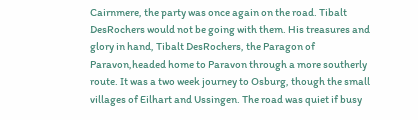Cairnmere, the party was once again on the road. Tibalt DesRochers would not be going with them. His treasures and glory in hand, Tibalt DesRochers, the Paragon of Paravon,headed home to Paravon through a more southerly route. It was a two week journey to Osburg, though the small villages of Eilhart and Ussingen. The road was quiet if busy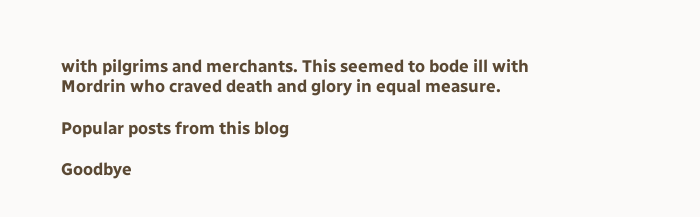with pilgrims and merchants. This seemed to bode ill with Mordrin who craved death and glory in equal measure.

Popular posts from this blog

Goodbye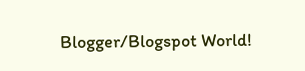Blogger/Blogspot World!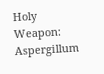Holy Weapon: Aspergillum